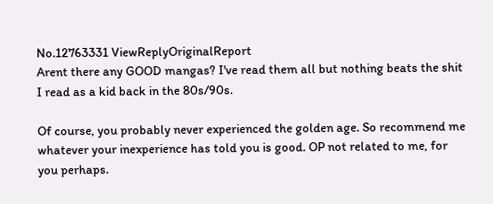No.12763331 ViewReplyOriginalReport
Arent there any GOOD mangas? I've read them all but nothing beats the shit I read as a kid back in the 80s/90s.

Of course, you probably never experienced the golden age. So recommend me whatever your inexperience has told you is good. OP not related to me, for you perhaps.